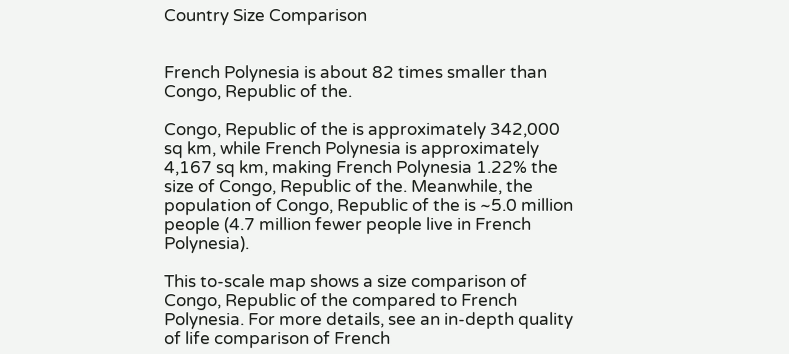Country Size Comparison


French Polynesia is about 82 times smaller than Congo, Republic of the.

Congo, Republic of the is approximately 342,000 sq km, while French Polynesia is approximately 4,167 sq km, making French Polynesia 1.22% the size of Congo, Republic of the. Meanwhile, the population of Congo, Republic of the is ~5.0 million people (4.7 million fewer people live in French Polynesia).

This to-scale map shows a size comparison of Congo, Republic of the compared to French Polynesia. For more details, see an in-depth quality of life comparison of French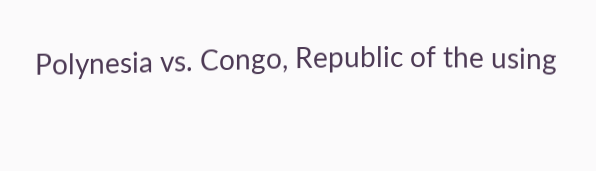Polynesia vs. Congo, Republic of the using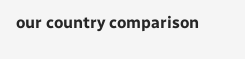our country comparison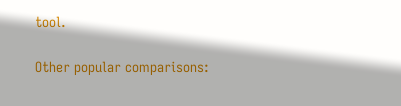tool.

Other popular comparisons: